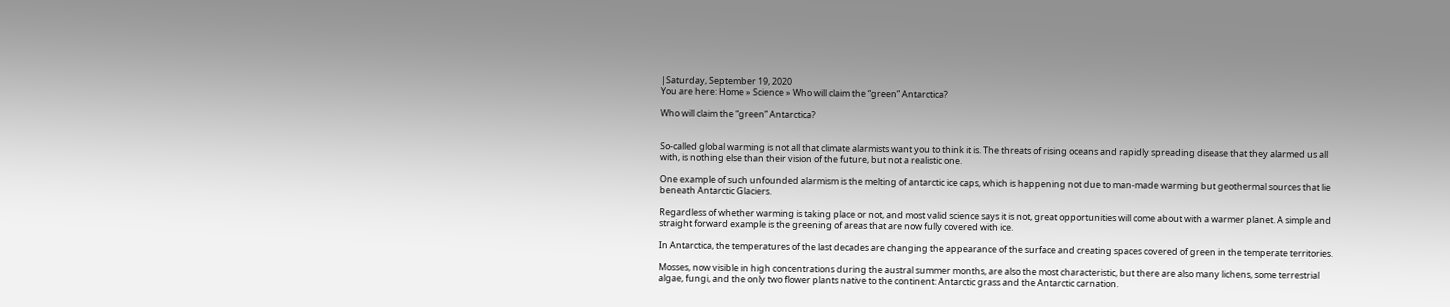|Saturday, September 19, 2020
You are here: Home » Science » Who will claim the “green” Antarctica?

Who will claim the “green” Antarctica?


So-called global warming is not all that climate alarmists want you to think it is. The threats of rising oceans and rapidly spreading disease that they alarmed us all with, is nothing else than their vision of the future, but not a realistic one.

One example of such unfounded alarmism is the melting of antarctic ice caps, which is happening not due to man-made warming but geothermal sources that lie beneath Antarctic Glaciers.

Regardless of whether warming is taking place or not, and most valid science says it is not, great opportunities will come about with a warmer planet. A simple and straight forward example is the greening of areas that are now fully covered with ice.

In Antarctica, the temperatures of the last decades are changing the appearance of the surface and creating spaces covered of green in the temperate territories.

Mosses, now visible in high concentrations during the austral summer months, are also the most characteristic, but there are also many lichens, some terrestrial algae, fungi, and the only two flower plants native to the continent: Antarctic grass and the Antarctic carnation.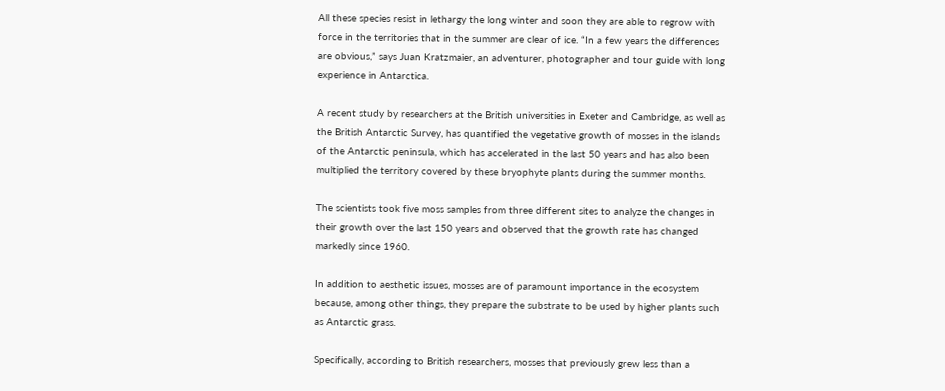All these species resist in lethargy the long winter and soon they are able to regrow with force in the territories that in the summer are clear of ice. “In a few years the differences are obvious,” says Juan Kratzmaier, an adventurer, photographer and tour guide with long experience in Antarctica.

A recent study by researchers at the British universities in Exeter and Cambridge, as well as the British Antarctic Survey, has quantified the vegetative growth of mosses in the islands of the Antarctic peninsula, which has accelerated in the last 50 years and has also been multiplied the territory covered by these bryophyte plants during the summer months.

The scientists took five moss samples from three different sites to analyze the changes in their growth over the last 150 years and observed that the growth rate has changed markedly since 1960.

In addition to aesthetic issues, mosses are of paramount importance in the ecosystem because, among other things, they prepare the substrate to be used by higher plants such as Antarctic grass.

Specifically, according to British researchers, mosses that previously grew less than a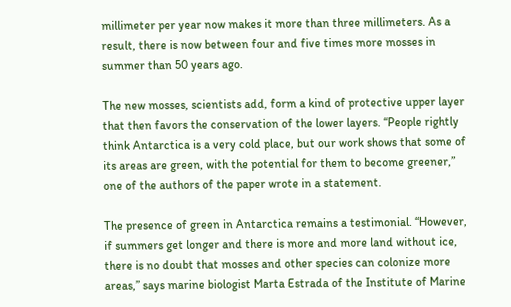millimeter per year now makes it more than three millimeters. As a result, there is now between four and five times more mosses in summer than 50 years ago.

The new mosses, scientists add, form a kind of protective upper layer that then favors the conservation of the lower layers. “People rightly think Antarctica is a very cold place, but our work shows that some of its areas are green, with the potential for them to become greener,” one of the authors of the paper wrote in a statement.

The presence of green in Antarctica remains a testimonial. “However, if summers get longer and there is more and more land without ice, there is no doubt that mosses and other species can colonize more areas,” says marine biologist Marta Estrada of the Institute of Marine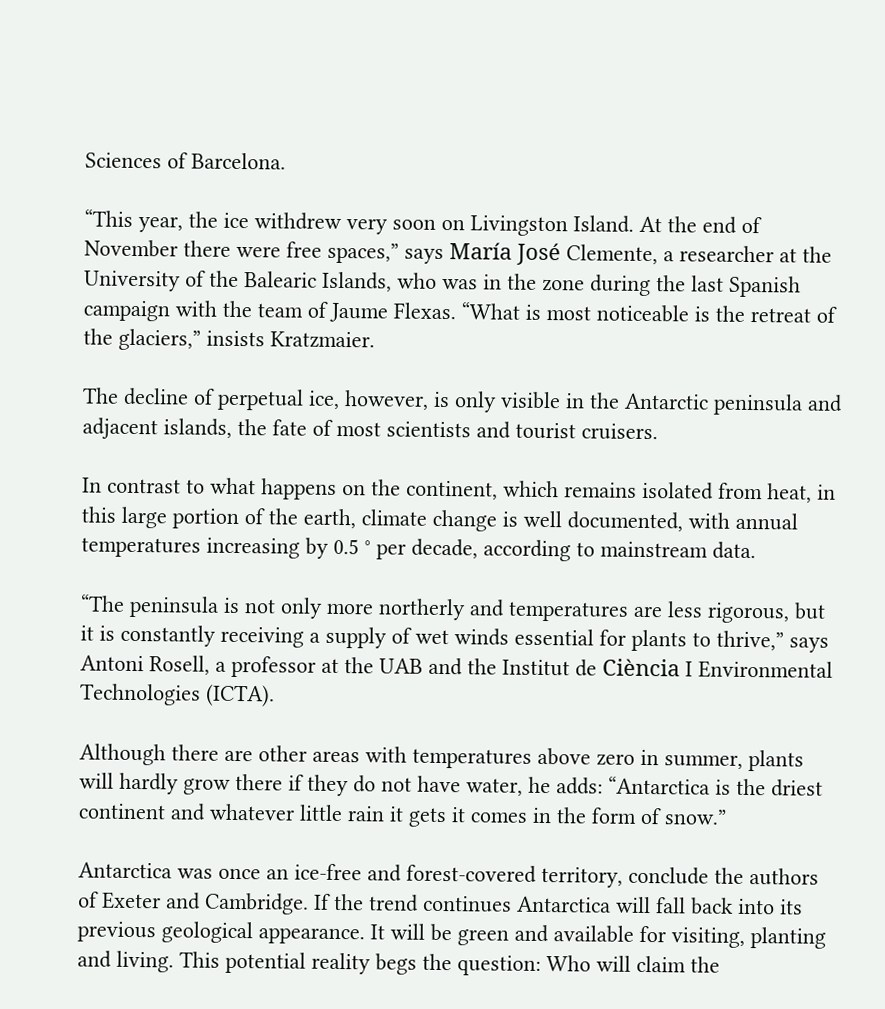Sciences of Barcelona.

“This year, the ice withdrew very soon on Livingston Island. At the end of November there were free spaces,” says María José Clemente, a researcher at the University of the Balearic Islands, who was in the zone during the last Spanish campaign with the team of Jaume Flexas. “What is most noticeable is the retreat of the glaciers,” insists Kratzmaier.

The decline of perpetual ice, however, is only visible in the Antarctic peninsula and adjacent islands, the fate of most scientists and tourist cruisers.

In contrast to what happens on the continent, which remains isolated from heat, in this large portion of the earth, climate change is well documented, with annual temperatures increasing by 0.5 ° per decade, according to mainstream data.

“The peninsula is not only more northerly and temperatures are less rigorous, but it is constantly receiving a supply of wet winds essential for plants to thrive,” says Antoni Rosell, a professor at the UAB and the Institut de Ciència I Environmental Technologies (ICTA).

Although there are other areas with temperatures above zero in summer, plants will hardly grow there if they do not have water, he adds: “Antarctica is the driest continent and whatever little rain it gets it comes in the form of snow.”

Antarctica was once an ice-free and forest-covered territory, conclude the authors of Exeter and Cambridge. If the trend continues Antarctica will fall back into its previous geological appearance. It will be green and available for visiting, planting and living. This potential reality begs the question: Who will claim the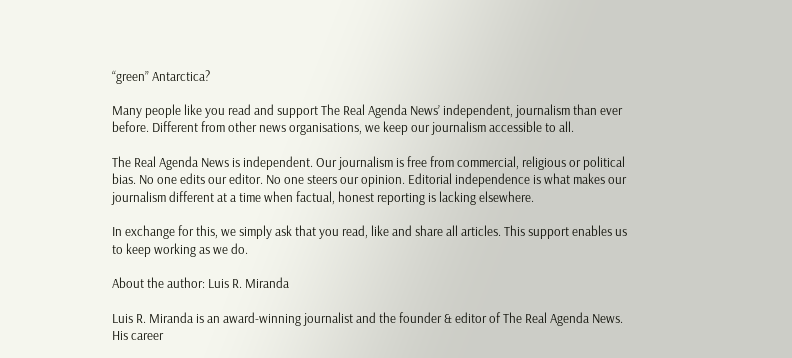“green” Antarctica?

Many people like you read and support The Real Agenda News’ independent, journalism than ever before. Different from other news organisations, we keep our journalism accessible to all.

The Real Agenda News is independent. Our journalism is free from commercial, religious or political bias. No one edits our editor. No one steers our opinion. Editorial independence is what makes our journalism different at a time when factual, honest reporting is lacking elsewhere.

In exchange for this, we simply ask that you read, like and share all articles. This support enables us to keep working as we do.

About the author: Luis R. Miranda

Luis R. Miranda is an award-winning journalist and the founder & editor of The Real Agenda News. His career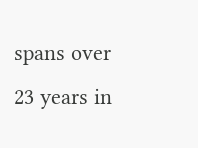spans over 23 years in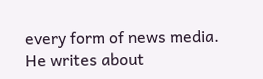every form of news media. He writes about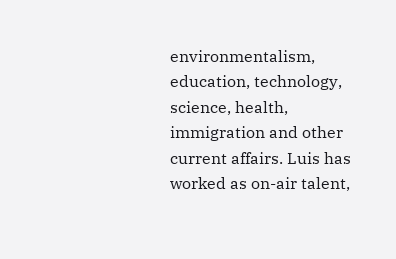environmentalism, education, technology, science, health, immigration and other current affairs. Luis has worked as on-air talent,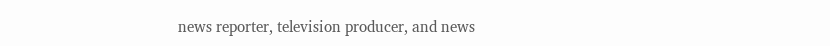news reporter, television producer, and news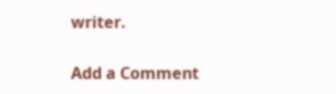writer.

Add a Comment